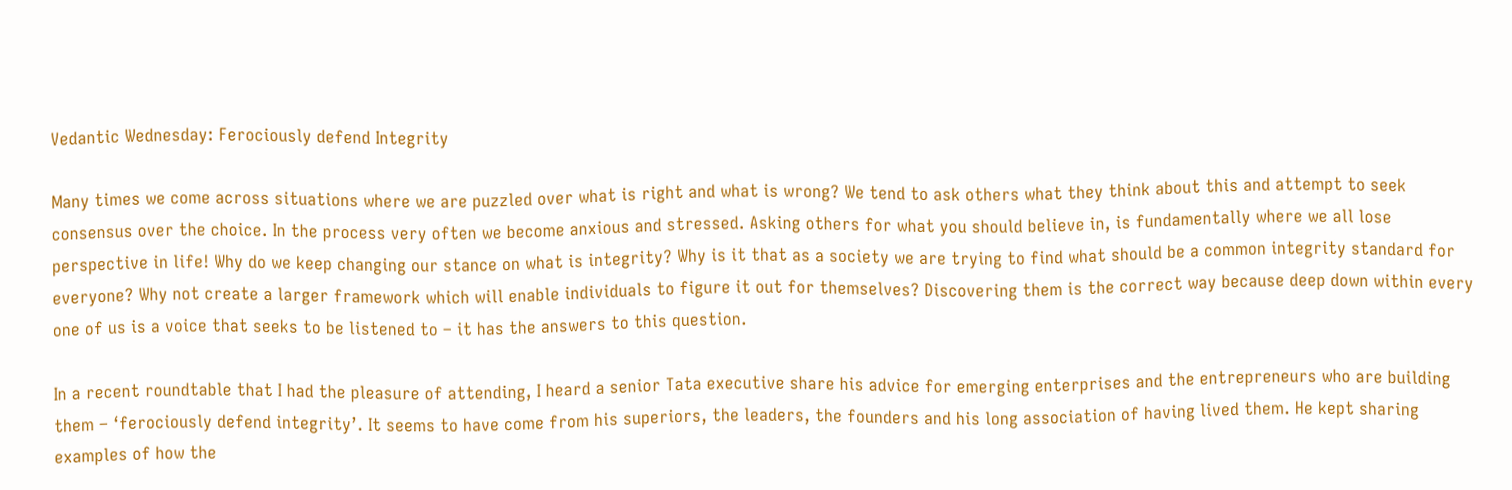Vedantic Wednesday: Ferociously defend Integrity

Many times we come across situations where we are puzzled over what is right and what is wrong? We tend to ask others what they think about this and attempt to seek consensus over the choice. In the process very often we become anxious and stressed. Asking others for what you should believe in, is fundamentally where we all lose perspective in life! Why do we keep changing our stance on what is integrity? Why is it that as a society we are trying to find what should be a common integrity standard for everyone? Why not create a larger framework which will enable individuals to figure it out for themselves? Discovering them is the correct way because deep down within every one of us is a voice that seeks to be listened to – it has the answers to this question.

In a recent roundtable that I had the pleasure of attending, I heard a senior Tata executive share his advice for emerging enterprises and the entrepreneurs who are building them – ‘ferociously defend integrity’. It seems to have come from his superiors, the leaders, the founders and his long association of having lived them. He kept sharing examples of how the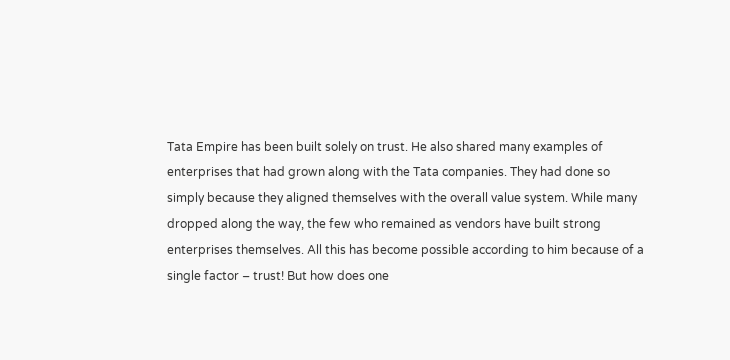Tata Empire has been built solely on trust. He also shared many examples of enterprises that had grown along with the Tata companies. They had done so simply because they aligned themselves with the overall value system. While many dropped along the way, the few who remained as vendors have built strong enterprises themselves. All this has become possible according to him because of a single factor – trust! But how does one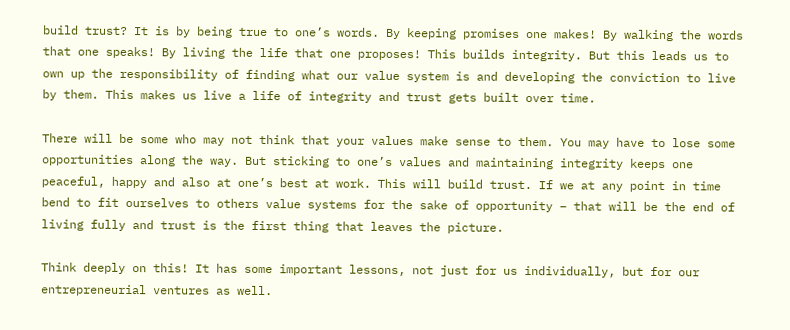build trust? It is by being true to one’s words. By keeping promises one makes! By walking the words that one speaks! By living the life that one proposes! This builds integrity. But this leads us to own up the responsibility of finding what our value system is and developing the conviction to live by them. This makes us live a life of integrity and trust gets built over time.

There will be some who may not think that your values make sense to them. You may have to lose some opportunities along the way. But sticking to one’s values and maintaining integrity keeps one peaceful, happy and also at one’s best at work. This will build trust. If we at any point in time bend to fit ourselves to others value systems for the sake of opportunity – that will be the end of living fully and trust is the first thing that leaves the picture.

Think deeply on this! It has some important lessons, not just for us individually, but for our entrepreneurial ventures as well.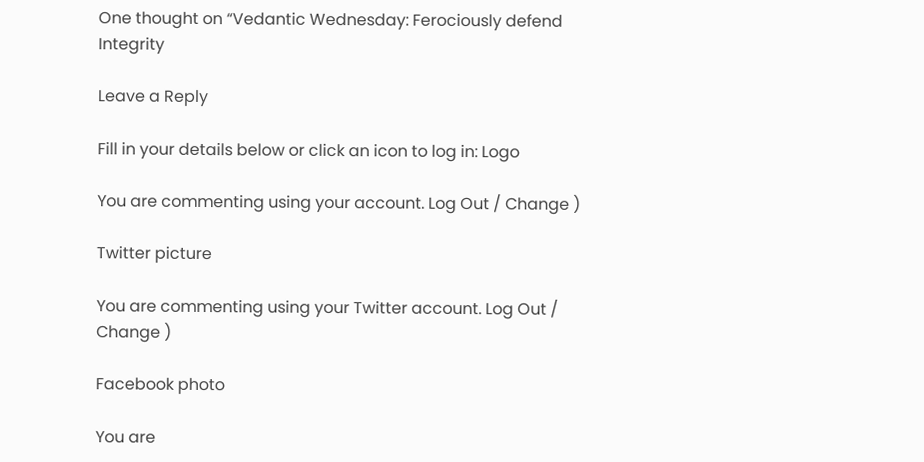One thought on “Vedantic Wednesday: Ferociously defend Integrity

Leave a Reply

Fill in your details below or click an icon to log in: Logo

You are commenting using your account. Log Out / Change )

Twitter picture

You are commenting using your Twitter account. Log Out / Change )

Facebook photo

You are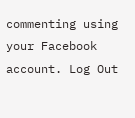commenting using your Facebook account. Log Out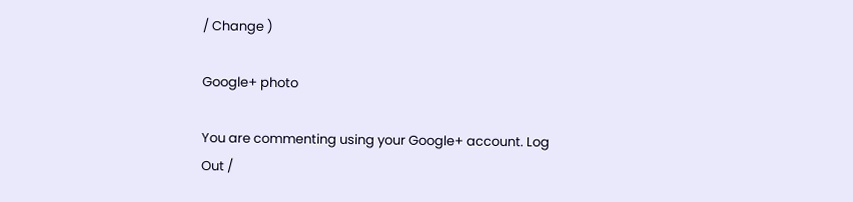/ Change )

Google+ photo

You are commenting using your Google+ account. Log Out /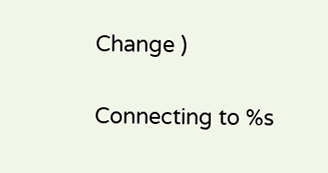Change )

Connecting to %s